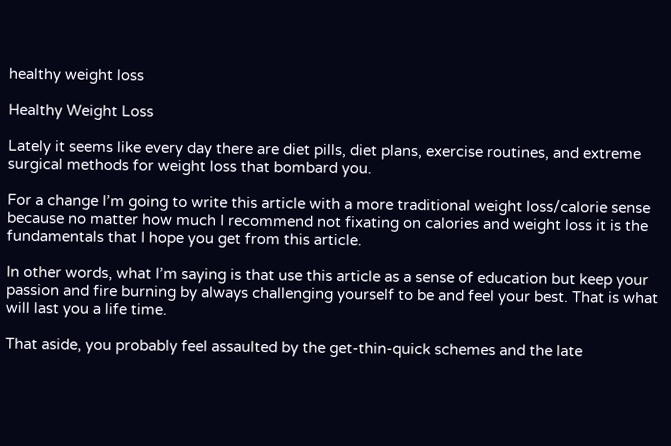healthy weight loss

Healthy Weight Loss

Lately it seems like every day there are diet pills, diet plans, exercise routines, and extreme surgical methods for weight loss that bombard you.

For a change I’m going to write this article with a more traditional weight loss/calorie sense because no matter how much I recommend not fixating on calories and weight loss it is the fundamentals that I hope you get from this article.

In other words, what I’m saying is that use this article as a sense of education but keep your passion and fire burning by always challenging yourself to be and feel your best. That is what will last you a life time.

That aside, you probably feel assaulted by the get-thin-quick schemes and the late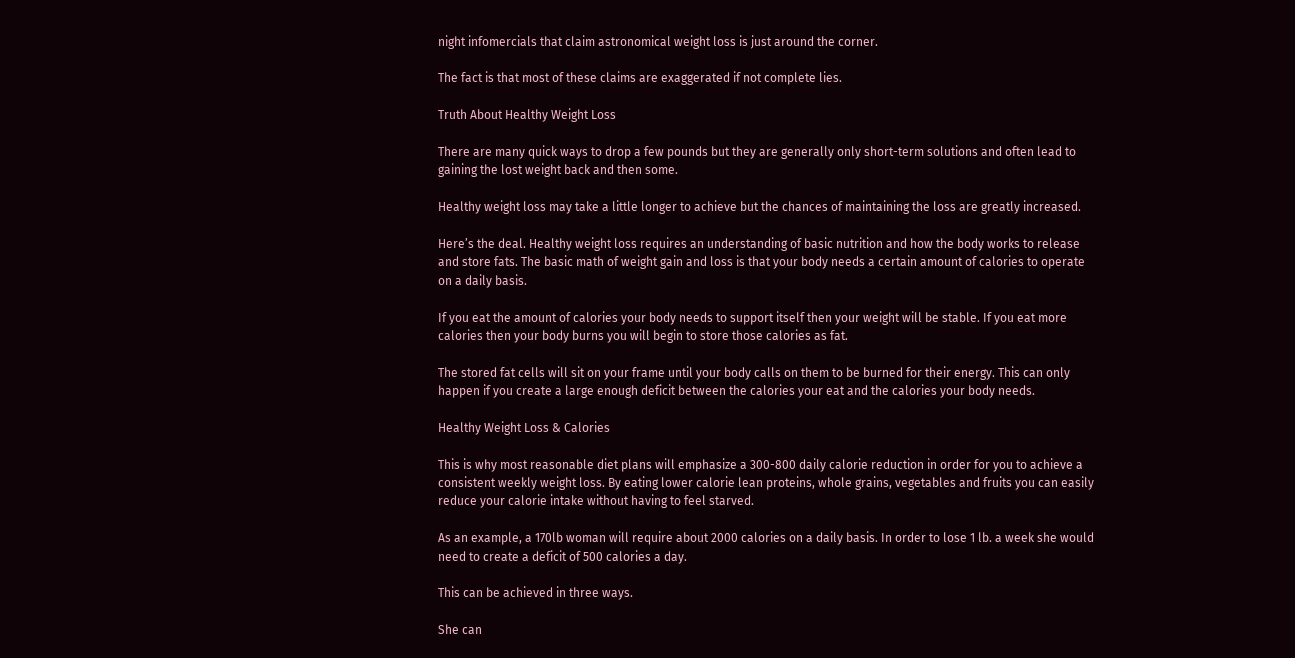night infomercials that claim astronomical weight loss is just around the corner.

The fact is that most of these claims are exaggerated if not complete lies.

Truth About Healthy Weight Loss

There are many quick ways to drop a few pounds but they are generally only short-term solutions and often lead to gaining the lost weight back and then some.

Healthy weight loss may take a little longer to achieve but the chances of maintaining the loss are greatly increased.

Here’s the deal. Healthy weight loss requires an understanding of basic nutrition and how the body works to release and store fats. The basic math of weight gain and loss is that your body needs a certain amount of calories to operate on a daily basis.

If you eat the amount of calories your body needs to support itself then your weight will be stable. If you eat more calories then your body burns you will begin to store those calories as fat.

The stored fat cells will sit on your frame until your body calls on them to be burned for their energy. This can only happen if you create a large enough deficit between the calories your eat and the calories your body needs.

Healthy Weight Loss & Calories

This is why most reasonable diet plans will emphasize a 300-800 daily calorie reduction in order for you to achieve a consistent weekly weight loss. By eating lower calorie lean proteins, whole grains, vegetables and fruits you can easily reduce your calorie intake without having to feel starved.

As an example, a 170lb woman will require about 2000 calories on a daily basis. In order to lose 1 lb. a week she would need to create a deficit of 500 calories a day.

This can be achieved in three ways.

She can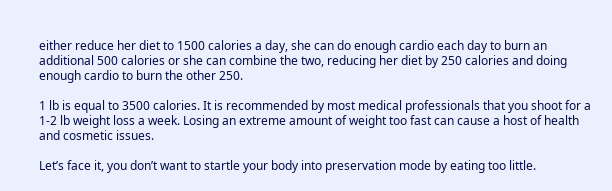either reduce her diet to 1500 calories a day, she can do enough cardio each day to burn an additional 500 calories or she can combine the two, reducing her diet by 250 calories and doing enough cardio to burn the other 250.

1 lb is equal to 3500 calories. It is recommended by most medical professionals that you shoot for a 1-2 lb weight loss a week. Losing an extreme amount of weight too fast can cause a host of health and cosmetic issues.

Let’s face it, you don’t want to startle your body into preservation mode by eating too little.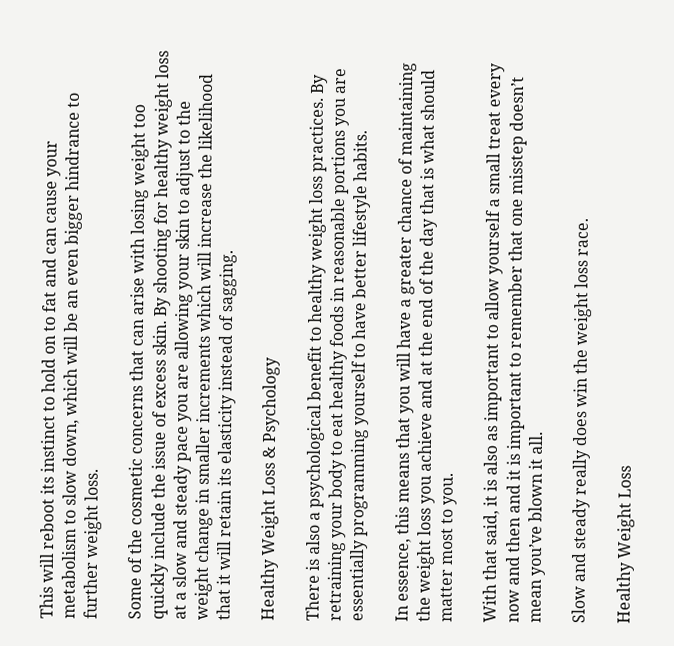This will reboot its instinct to hold on to fat and can cause your metabolism to slow down, which will be an even bigger hindrance to further weight loss.

Some of the cosmetic concerns that can arise with losing weight too quickly include the issue of excess skin. By shooting for healthy weight loss at a slow and steady pace you are allowing your skin to adjust to the weight change in smaller increments which will increase the likelihood that it will retain its elasticity instead of sagging.

Healthy Weight Loss & Psychology

There is also a psychological benefit to healthy weight loss practices. By retraining your body to eat healthy foods in reasonable portions you are essentially programming yourself to have better lifestyle habits.

In essence, this means that you will have a greater chance of maintaining the weight loss you achieve and at the end of the day that is what should matter most to you.

With that said, it is also as important to allow yourself a small treat every now and then and it is important to remember that one misstep doesn’t mean you’ve blown it all.

Slow and steady really does win the weight loss race.

Healthy Weight Loss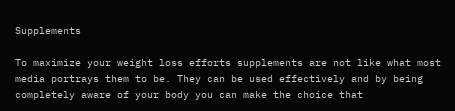Supplements

To maximize your weight loss efforts supplements are not like what most media portrays them to be. They can be used effectively and by being completely aware of your body you can make the choice that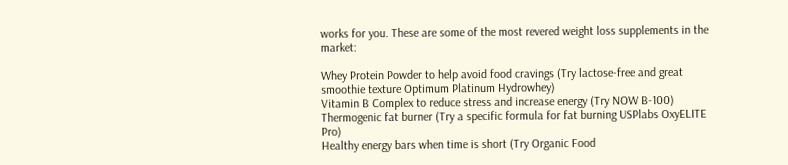works for you. These are some of the most revered weight loss supplements in the market:

Whey Protein Powder to help avoid food cravings (Try lactose-free and great smoothie texture Optimum Platinum Hydrowhey)
Vitamin B Complex to reduce stress and increase energy (Try NOW B-100)
Thermogenic fat burner (Try a specific formula for fat burning USPlabs OxyELITE Pro)
Healthy energy bars when time is short (Try Organic Food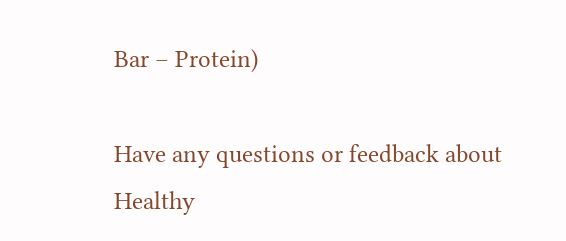Bar – Protein)

Have any questions or feedback about Healthy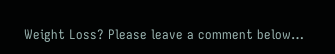Weight Loss? Please leave a comment below…